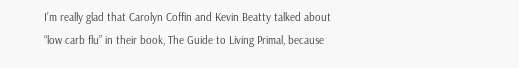I’m really glad that Carolyn Coffin and Kevin Beatty talked about “low carb flu” in their book, The Guide to Living Primal, because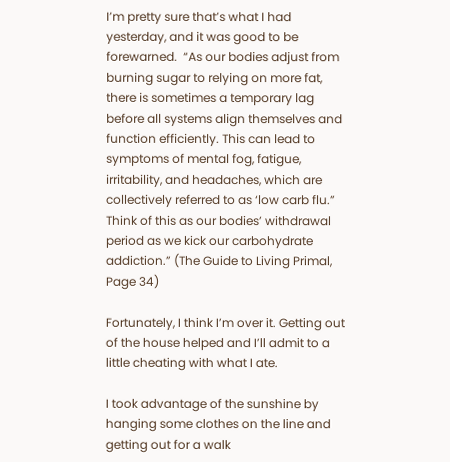I’m pretty sure that’s what I had yesterday, and it was good to be forewarned.  “As our bodies adjust from burning sugar to relying on more fat, there is sometimes a temporary lag before all systems align themselves and function efficiently. This can lead to symptoms of mental fog, fatigue, irritability, and headaches, which are collectively referred to as ‘low carb flu.” Think of this as our bodies’ withdrawal period as we kick our carbohydrate addiction.” (The Guide to Living Primal, Page 34)

Fortunately, I think I’m over it. Getting out of the house helped and I’ll admit to a little cheating with what I ate.

I took advantage of the sunshine by hanging some clothes on the line and getting out for a walk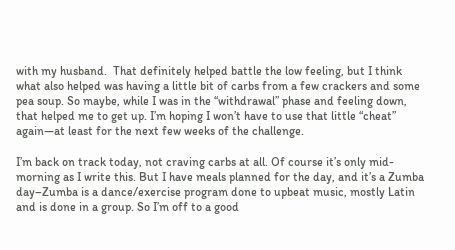with my husband.  That definitely helped battle the low feeling, but I think what also helped was having a little bit of carbs from a few crackers and some pea soup. So maybe, while I was in the “withdrawal” phase and feeling down, that helped me to get up. I’m hoping I won’t have to use that little “cheat” again—at least for the next few weeks of the challenge.

I’m back on track today, not craving carbs at all. Of course it’s only mid-morning as I write this. But I have meals planned for the day, and it’s a Zumba day–Zumba is a dance/exercise program done to upbeat music, mostly Latin and is done in a group. So I’m off to a good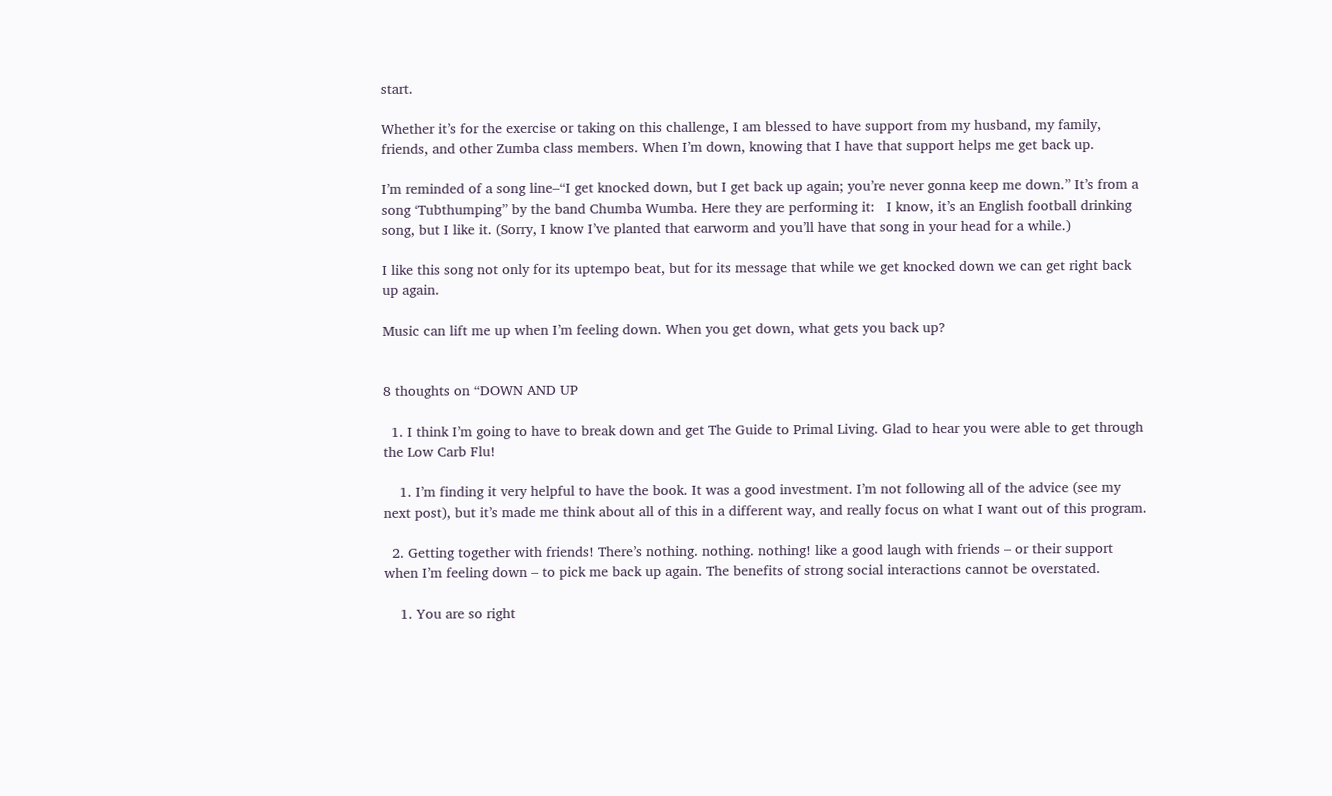start.

Whether it’s for the exercise or taking on this challenge, I am blessed to have support from my husband, my family, friends, and other Zumba class members. When I’m down, knowing that I have that support helps me get back up.

I’m reminded of a song line–“I get knocked down, but I get back up again; you’re never gonna keep me down.” It’s from a song ‘Tubthumping” by the band Chumba Wumba. Here they are performing it:   I know, it’s an English football drinking song, but I like it. (Sorry, I know I’ve planted that earworm and you’ll have that song in your head for a while.)

I like this song not only for its uptempo beat, but for its message that while we get knocked down we can get right back up again.

Music can lift me up when I’m feeling down. When you get down, what gets you back up?


8 thoughts on “DOWN AND UP

  1. I think I’m going to have to break down and get The Guide to Primal Living. Glad to hear you were able to get through the Low Carb Flu!

    1. I’m finding it very helpful to have the book. It was a good investment. I’m not following all of the advice (see my next post), but it’s made me think about all of this in a different way, and really focus on what I want out of this program.

  2. Getting together with friends! There’s nothing. nothing. nothing! like a good laugh with friends – or their support when I’m feeling down – to pick me back up again. The benefits of strong social interactions cannot be overstated.

    1. You are so right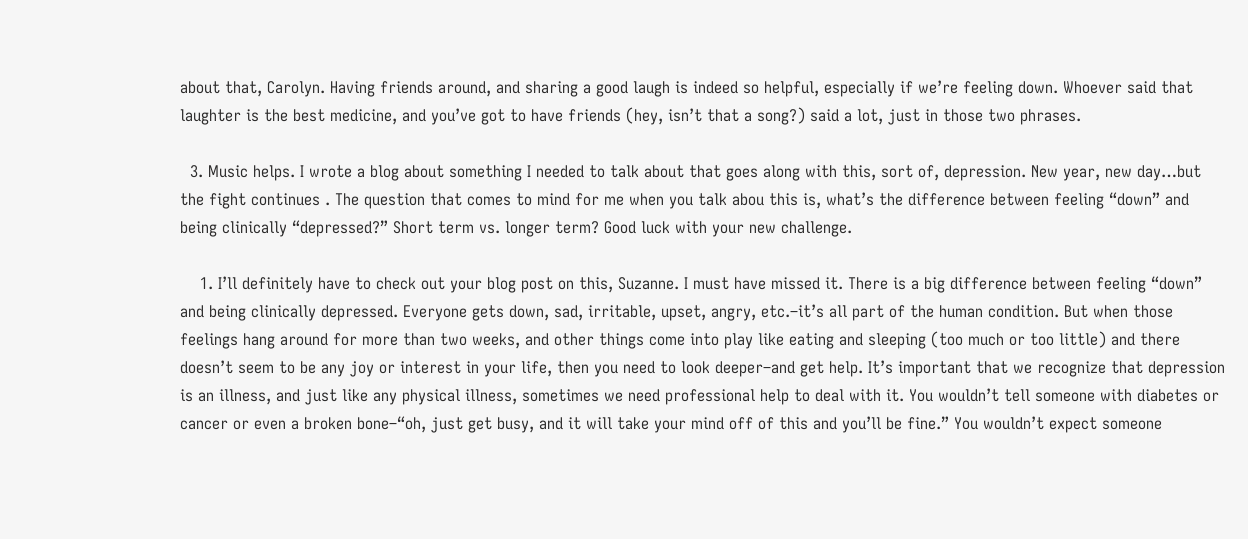about that, Carolyn. Having friends around, and sharing a good laugh is indeed so helpful, especially if we’re feeling down. Whoever said that laughter is the best medicine, and you’ve got to have friends (hey, isn’t that a song?) said a lot, just in those two phrases.

  3. Music helps. I wrote a blog about something I needed to talk about that goes along with this, sort of, depression. New year, new day…but the fight continues . The question that comes to mind for me when you talk abou this is, what’s the difference between feeling “down” and being clinically “depressed?” Short term vs. longer term? Good luck with your new challenge.

    1. I’ll definitely have to check out your blog post on this, Suzanne. I must have missed it. There is a big difference between feeling “down” and being clinically depressed. Everyone gets down, sad, irritable, upset, angry, etc.–it’s all part of the human condition. But when those feelings hang around for more than two weeks, and other things come into play like eating and sleeping (too much or too little) and there doesn’t seem to be any joy or interest in your life, then you need to look deeper–and get help. It’s important that we recognize that depression is an illness, and just like any physical illness, sometimes we need professional help to deal with it. You wouldn’t tell someone with diabetes or cancer or even a broken bone–“oh, just get busy, and it will take your mind off of this and you’ll be fine.” You wouldn’t expect someone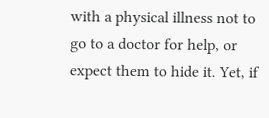with a physical illness not to go to a doctor for help, or expect them to hide it. Yet, if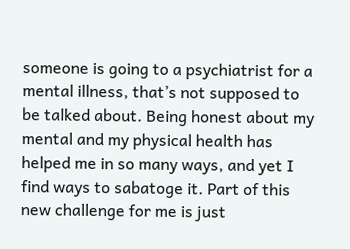someone is going to a psychiatrist for a mental illness, that’s not supposed to be talked about. Being honest about my mental and my physical health has helped me in so many ways, and yet I find ways to sabatoge it. Part of this new challenge for me is just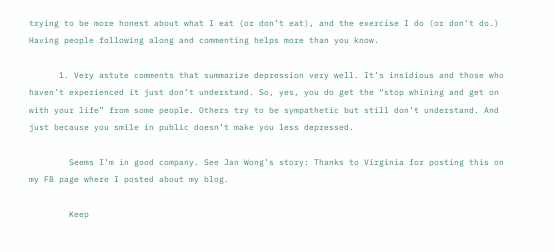trying to be more honest about what I eat (or don’t eat), and the exercise I do (or don’t do.) Having people following along and commenting helps more than you know.

      1. Very astute comments that summarize depression very well. It’s insidious and those who haven’t experienced it just don’t understand. So, yes, you do get the “stop whining and get on with your life” from some people. Others try to be sympathetic but still don’t understand. And just because you smile in public doesn’t make you less depressed.

        Seems I’m in good company. See Jan Wong’s story: Thanks to Virginia for posting this on my FB page where I posted about my blog.

        Keep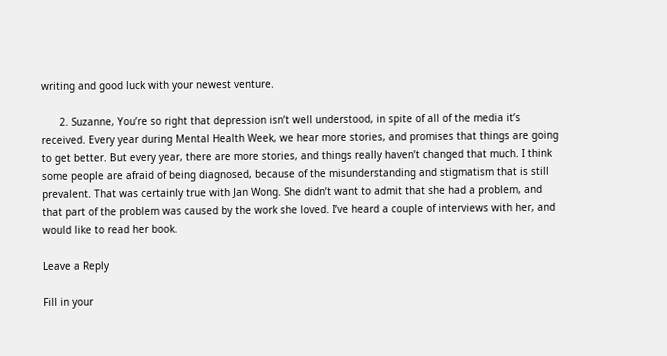writing and good luck with your newest venture.

      2. Suzanne, You’re so right that depression isn’t well understood, in spite of all of the media it’s received. Every year during Mental Health Week, we hear more stories, and promises that things are going to get better. But every year, there are more stories, and things really haven’t changed that much. I think some people are afraid of being diagnosed, because of the misunderstanding and stigmatism that is still prevalent. That was certainly true with Jan Wong. She didn’t want to admit that she had a problem, and that part of the problem was caused by the work she loved. I’ve heard a couple of interviews with her, and would like to read her book.

Leave a Reply

Fill in your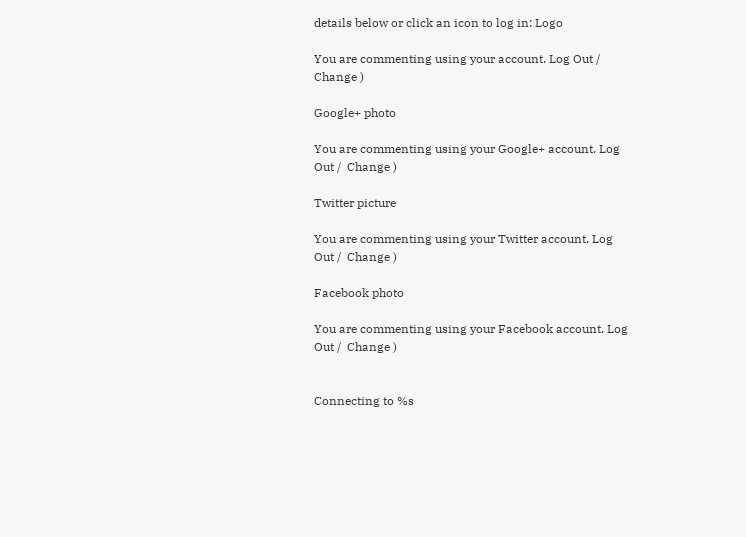details below or click an icon to log in: Logo

You are commenting using your account. Log Out /  Change )

Google+ photo

You are commenting using your Google+ account. Log Out /  Change )

Twitter picture

You are commenting using your Twitter account. Log Out /  Change )

Facebook photo

You are commenting using your Facebook account. Log Out /  Change )


Connecting to %s